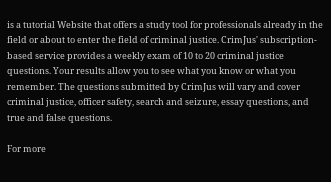is a tutorial Website that offers a study tool for professionals already in the field or about to enter the field of criminal justice. CrimJus' subscription-based service provides a weekly exam of 10 to 20 criminal justice questions. Your results allow you to see what you know or what you remember. The questions submitted by CrimJus will vary and cover criminal justice, officer safety, search and seizure, essay questions, and true and false questions.

For more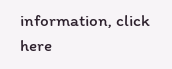information, click here